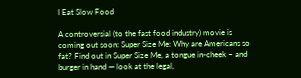I Eat Slow Food

A controversial (to the fast food industry) movie is coming out soon: Super Size Me: Why are Americans so fat? Find out in Super Size Me, a tongue in-cheek – and burger in hand — look at the legal,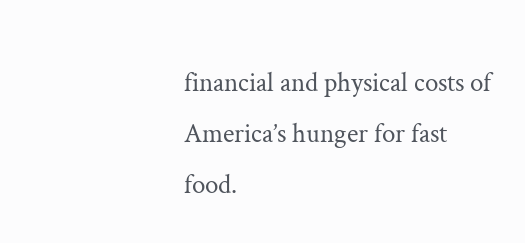financial and physical costs of America’s hunger for fast food.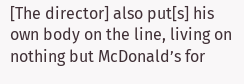[The director] also put[s] his own body on the line, living on nothing but McDonald’s for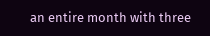an entire month with three